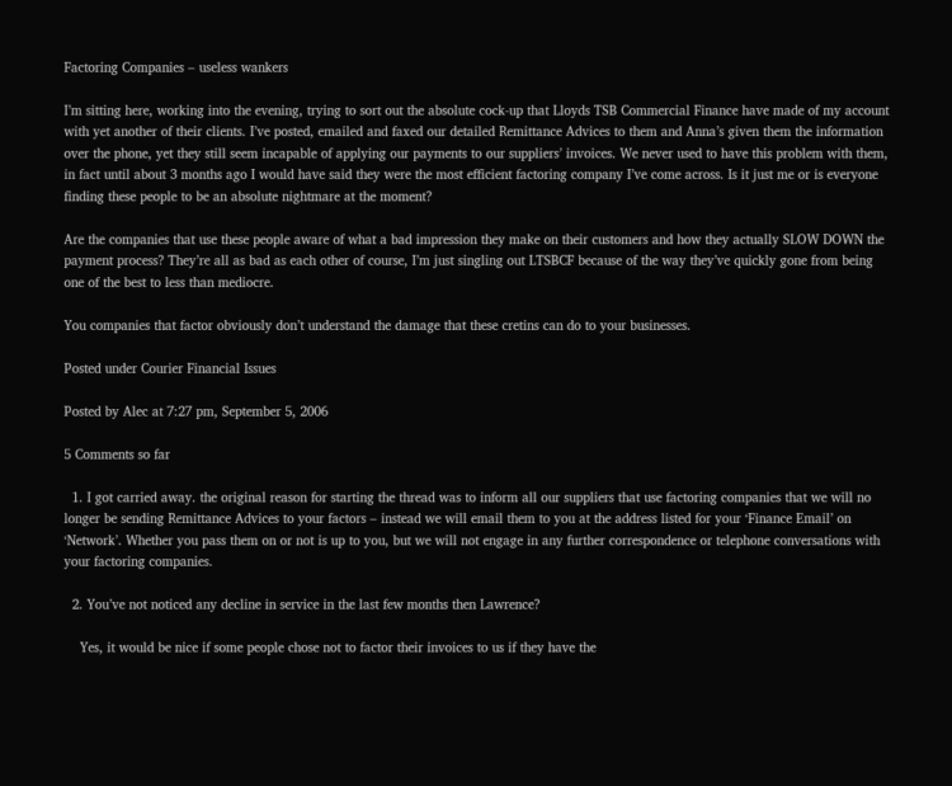Factoring Companies – useless wankers

I’m sitting here, working into the evening, trying to sort out the absolute cock-up that Lloyds TSB Commercial Finance have made of my account with yet another of their clients. I’ve posted, emailed and faxed our detailed Remittance Advices to them and Anna’s given them the information over the phone, yet they still seem incapable of applying our payments to our suppliers’ invoices. We never used to have this problem with them, in fact until about 3 months ago I would have said they were the most efficient factoring company I’ve come across. Is it just me or is everyone finding these people to be an absolute nightmare at the moment?

Are the companies that use these people aware of what a bad impression they make on their customers and how they actually SLOW DOWN the payment process? They’re all as bad as each other of course, I’m just singling out LTSBCF because of the way they’ve quickly gone from being one of the best to less than mediocre.

You companies that factor obviously don’t understand the damage that these cretins can do to your businesses.

Posted under Courier Financial Issues

Posted by Alec at 7:27 pm, September 5, 2006

5 Comments so far

  1. I got carried away. the original reason for starting the thread was to inform all our suppliers that use factoring companies that we will no longer be sending Remittance Advices to your factors – instead we will email them to you at the address listed for your ‘Finance Email’ on ‘Network’. Whether you pass them on or not is up to you, but we will not engage in any further correspondence or telephone conversations with your factoring companies.

  2. You’ve not noticed any decline in service in the last few months then Lawrence?

    Yes, it would be nice if some people chose not to factor their invoices to us if they have the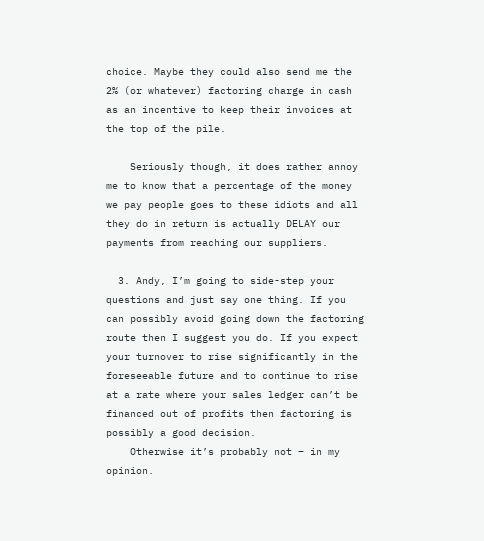choice. Maybe they could also send me the 2% (or whatever) factoring charge in cash as an incentive to keep their invoices at the top of the pile.

    Seriously though, it does rather annoy me to know that a percentage of the money we pay people goes to these idiots and all they do in return is actually DELAY our payments from reaching our suppliers.

  3. Andy, I’m going to side-step your questions and just say one thing. If you can possibly avoid going down the factoring route then I suggest you do. If you expect your turnover to rise significantly in the foreseeable future and to continue to rise at a rate where your sales ledger can’t be financed out of profits then factoring is possibly a good decision.
    Otherwise it’s probably not – in my opinion.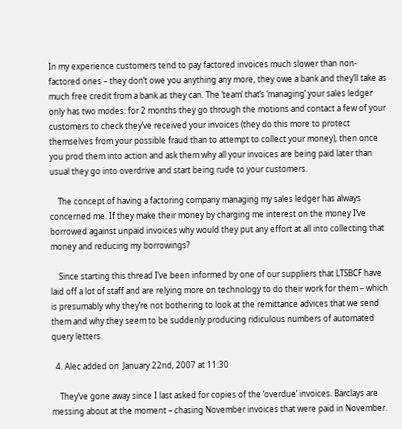In my experience customers tend to pay factored invoices much slower than non-factored ones – they don’t owe you anything any more, they owe a bank and they’ll take as much free credit from a bank as they can. The ‘team’ that’s ‘managing’ your sales ledger only has two modes: for 2 months they go through the motions and contact a few of your customers to check they’ve received your invoices (they do this more to protect themselves from your possible fraud than to attempt to collect your money), then once you prod them into action and ask them why all your invoices are being paid later than usual they go into overdrive and start being rude to your customers.

    The concept of having a factoring company managing my sales ledger has always concerned me. If they make their money by charging me interest on the money I’ve borrowed against unpaid invoices why would they put any effort at all into collecting that money and reducing my borrowings?

    Since starting this thread I’ve been informed by one of our suppliers that LTSBCF have laid off a lot of staff and are relying more on technology to do their work for them – which is presumably why they’re not bothering to look at the remittance advices that we send them and why they seem to be suddenly producing ridiculous numbers of automated query letters.

  4. Alec added on  January 22nd, 2007 at 11:30

    They’ve gone away since I last asked for copies of the ‘overdue’ invoices. Barclays are messing about at the moment – chasing November invoices that were paid in November.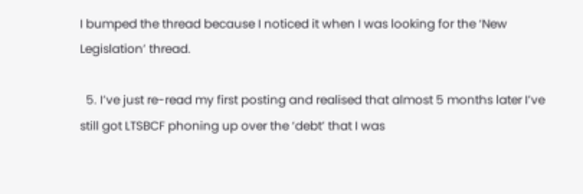I bumped the thread because I noticed it when I was looking for the ‘New Legislation’ thread.

  5. I’ve just re-read my first posting and realised that almost 5 months later I’ve still got LTSBCF phoning up over the ‘debt’ that I was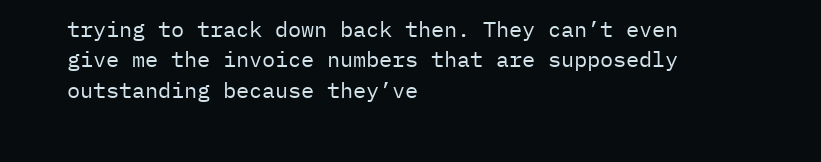trying to track down back then. They can’t even give me the invoice numbers that are supposedly outstanding because they’ve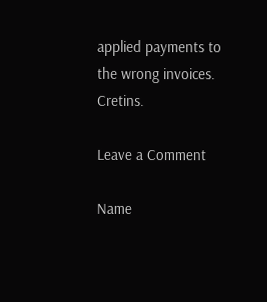applied payments to the wrong invoices. Cretins.

Leave a Comment

Name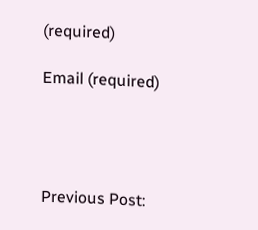(required)

Email (required)




Previous Post: